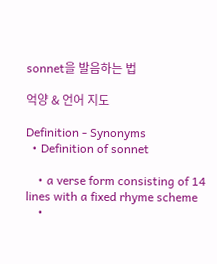sonnet을 발음하는 법

억양 & 언어 지도

Definition - Synonyms
  • Definition of sonnet

    • a verse form consisting of 14 lines with a fixed rhyme scheme
    •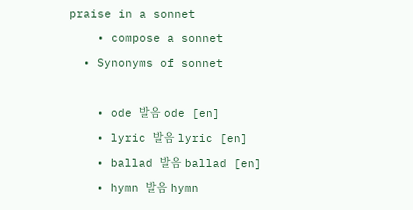praise in a sonnet
    • compose a sonnet
  • Synonyms of sonnet

    • ode 발음 ode [en]
    • lyric 발음 lyric [en]
    • ballad 발음 ballad [en]
    • hymn 발음 hymn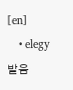[en]
    • elegy 발음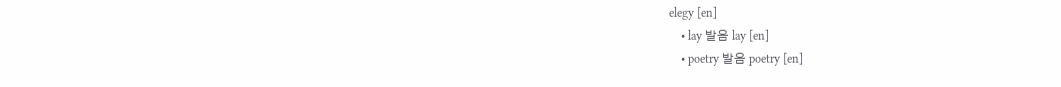elegy [en]
    • lay 발음 lay [en]
    • poetry 발음 poetry [en]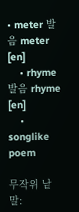• meter 발음 meter [en]
    • rhyme 발음 rhyme [en]
    • songlike poem

무작위 낱말: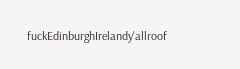fuckEdinburghIrelandy'allroof